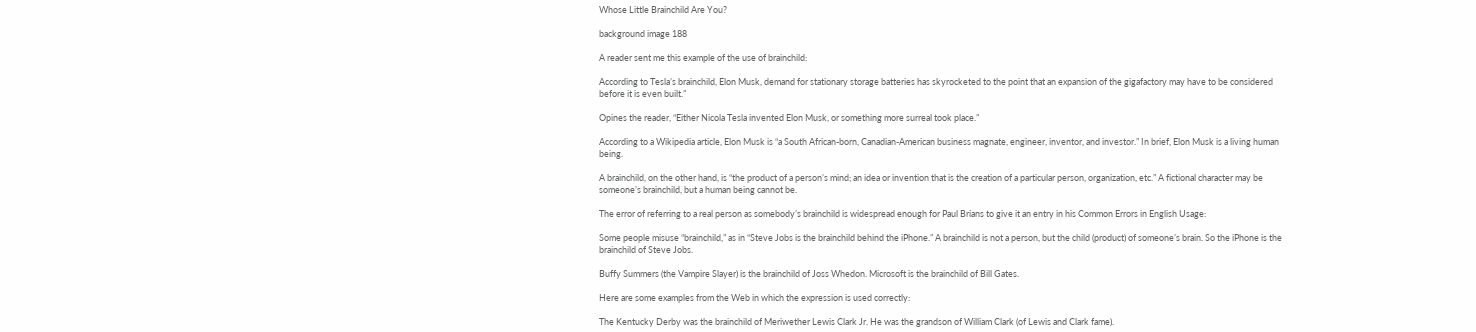Whose Little Brainchild Are You?

background image 188

A reader sent me this example of the use of brainchild:

According to Tesla’s brainchild, Elon Musk, demand for stationary storage batteries has skyrocketed to the point that an expansion of the gigafactory may have to be considered before it is even built.”

Opines the reader, “Either Nicola Tesla invented Elon Musk, or something more surreal took place.”

According to a Wikipedia article, Elon Musk is “a South African-born, Canadian-American business magnate, engineer, inventor, and investor.” In brief, Elon Musk is a living human being.

A brainchild, on the other hand, is “the product of a person’s mind; an idea or invention that is the creation of a particular person, organization, etc.” A fictional character may be someone’s brainchild, but a human being cannot be.

The error of referring to a real person as somebody’s brainchild is widespread enough for Paul Brians to give it an entry in his Common Errors in English Usage:

Some people misuse “brainchild,” as in “Steve Jobs is the brainchild behind the iPhone.” A brainchild is not a person, but the child (product) of someone’s brain. So the iPhone is the brainchild of Steve Jobs.

Buffy Summers (the Vampire Slayer) is the brainchild of Joss Whedon. Microsoft is the brainchild of Bill Gates.

Here are some examples from the Web in which the expression is used correctly:

The Kentucky Derby was the brainchild of Meriwether Lewis Clark Jr. He was the grandson of William Clark (of Lewis and Clark fame).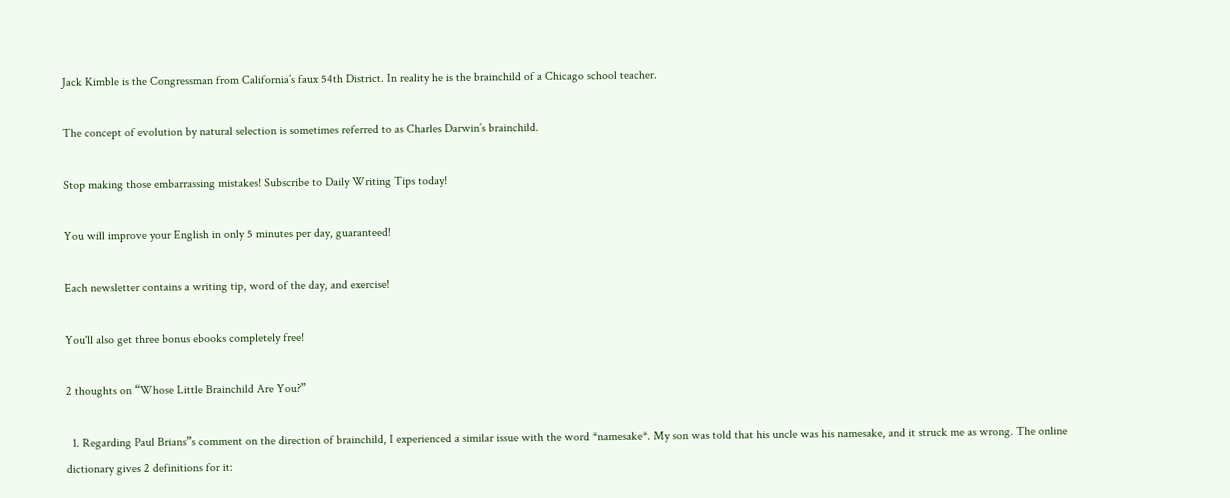Jack Kimble is the Congressman from California’s faux 54th District. In reality he is the brainchild of a Chicago school teacher.

The concept of evolution by natural selection is sometimes referred to as Charles Darwin’s brainchild.

Stop making those embarrassing mistakes! Subscribe to Daily Writing Tips today!

You will improve your English in only 5 minutes per day, guaranteed!

Each newsletter contains a writing tip, word of the day, and exercise!

You'll also get three bonus ebooks completely free!

2 thoughts on “Whose Little Brainchild Are You?”

  1. Regarding Paul Brians”s comment on the direction of brainchild, I experienced a similar issue with the word *namesake*. My son was told that his uncle was his namesake, and it struck me as wrong. The online dictionary gives 2 definitions for it: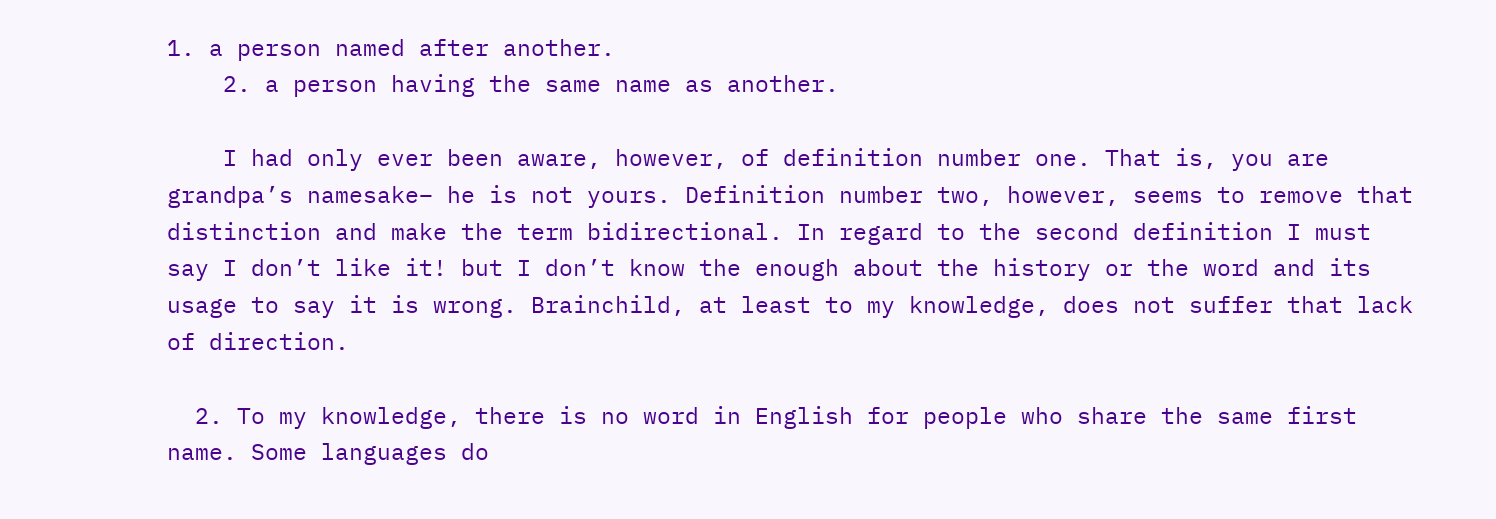1. a person named after another.
    2. a person having the same name as another.

    I had only ever been aware, however, of definition number one. That is, you are grandpa’s namesake– he is not yours. Definition number two, however, seems to remove that distinction and make the term bidirectional. In regard to the second definition I must say I don’t like it! but I don’t know the enough about the history or the word and its usage to say it is wrong. Brainchild, at least to my knowledge, does not suffer that lack of direction.

  2. To my knowledge, there is no word in English for people who share the same first name. Some languages do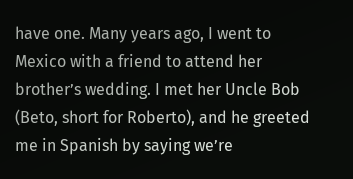have one. Many years ago, I went to Mexico with a friend to attend her brother’s wedding. I met her Uncle Bob (Beto, short for Roberto), and he greeted me in Spanish by saying we’re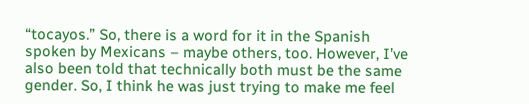“tocayos.” So, there is a word for it in the Spanish spoken by Mexicans – maybe others, too. However, I’ve also been told that technically both must be the same gender. So, I think he was just trying to make me feel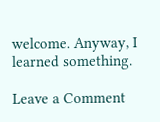welcome. Anyway, I learned something.

Leave a Comment